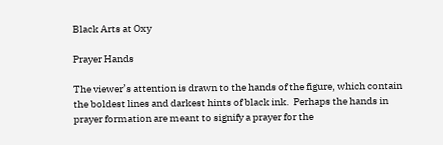Black Arts at Oxy

Prayer Hands

The viewer’s attention is drawn to the hands of the figure, which contain the boldest lines and darkest hints of black ink.  Perhaps the hands in prayer formation are meant to signify a prayer for the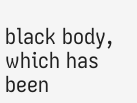black body, which has been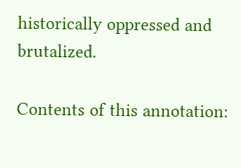historically oppressed and brutalized.

Contents of this annotation: